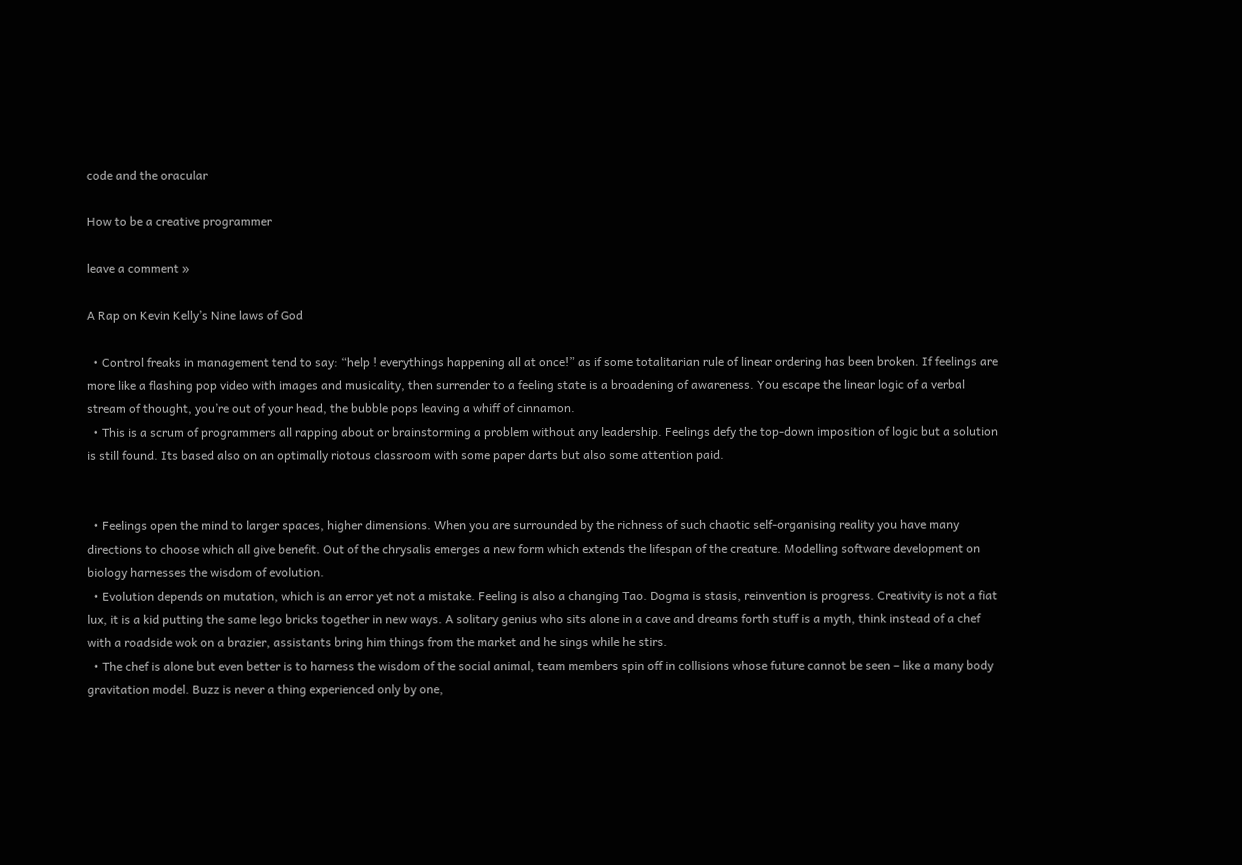code and the oracular

How to be a creative programmer

leave a comment »

A Rap on Kevin Kelly’s Nine laws of God

  • Control freaks in management tend to say: “help ! everythings happening all at once!” as if some totalitarian rule of linear ordering has been broken. If feelings are more like a flashing pop video with images and musicality, then surrender to a feeling state is a broadening of awareness. You escape the linear logic of a verbal stream of thought, you’re out of your head, the bubble pops leaving a whiff of cinnamon.
  • This is a scrum of programmers all rapping about or brainstorming a problem without any leadership. Feelings defy the top-down imposition of logic but a solution is still found. Its based also on an optimally riotous classroom with some paper darts but also some attention paid.


  • Feelings open the mind to larger spaces, higher dimensions. When you are surrounded by the richness of such chaotic self-organising reality you have many directions to choose which all give benefit. Out of the chrysalis emerges a new form which extends the lifespan of the creature. Modelling software development on biology harnesses the wisdom of evolution.
  • Evolution depends on mutation, which is an error yet not a mistake. Feeling is also a changing Tao. Dogma is stasis, reinvention is progress. Creativity is not a fiat lux, it is a kid putting the same lego bricks together in new ways. A solitary genius who sits alone in a cave and dreams forth stuff is a myth, think instead of a chef with a roadside wok on a brazier, assistants bring him things from the market and he sings while he stirs.
  • The chef is alone but even better is to harness the wisdom of the social animal, team members spin off in collisions whose future cannot be seen – like a many body gravitation model. Buzz is never a thing experienced only by one,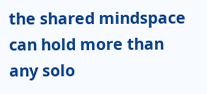the shared mindspace can hold more than any solo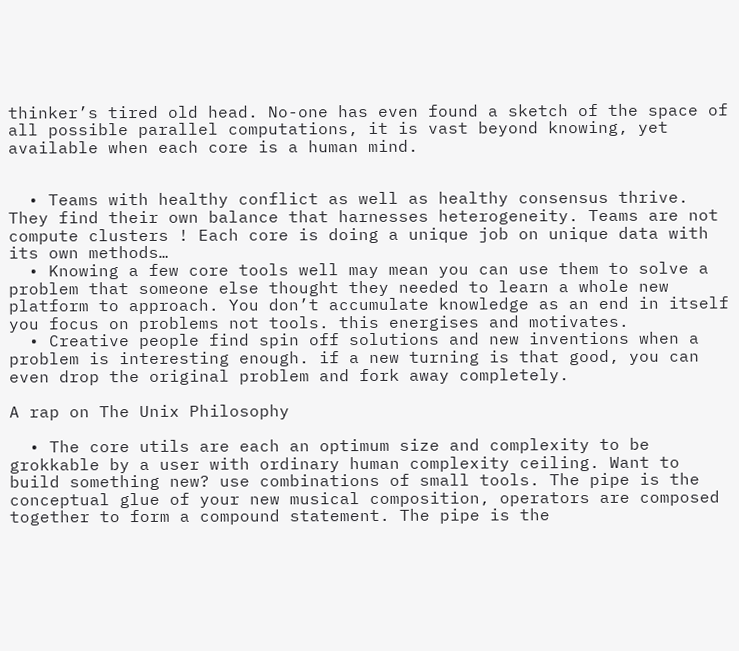thinker’s tired old head. No-one has even found a sketch of the space of all possible parallel computations, it is vast beyond knowing, yet available when each core is a human mind.


  • Teams with healthy conflict as well as healthy consensus thrive. They find their own balance that harnesses heterogeneity. Teams are not compute clusters ! Each core is doing a unique job on unique data with its own methods…
  • Knowing a few core tools well may mean you can use them to solve a problem that someone else thought they needed to learn a whole new platform to approach. You don’t accumulate knowledge as an end in itself you focus on problems not tools. this energises and motivates.
  • Creative people find spin off solutions and new inventions when a problem is interesting enough. if a new turning is that good, you can even drop the original problem and fork away completely.

A rap on The Unix Philosophy

  • The core utils are each an optimum size and complexity to be grokkable by a user with ordinary human complexity ceiling. Want to build something new? use combinations of small tools. The pipe is the conceptual glue of your new musical composition, operators are composed together to form a compound statement. The pipe is the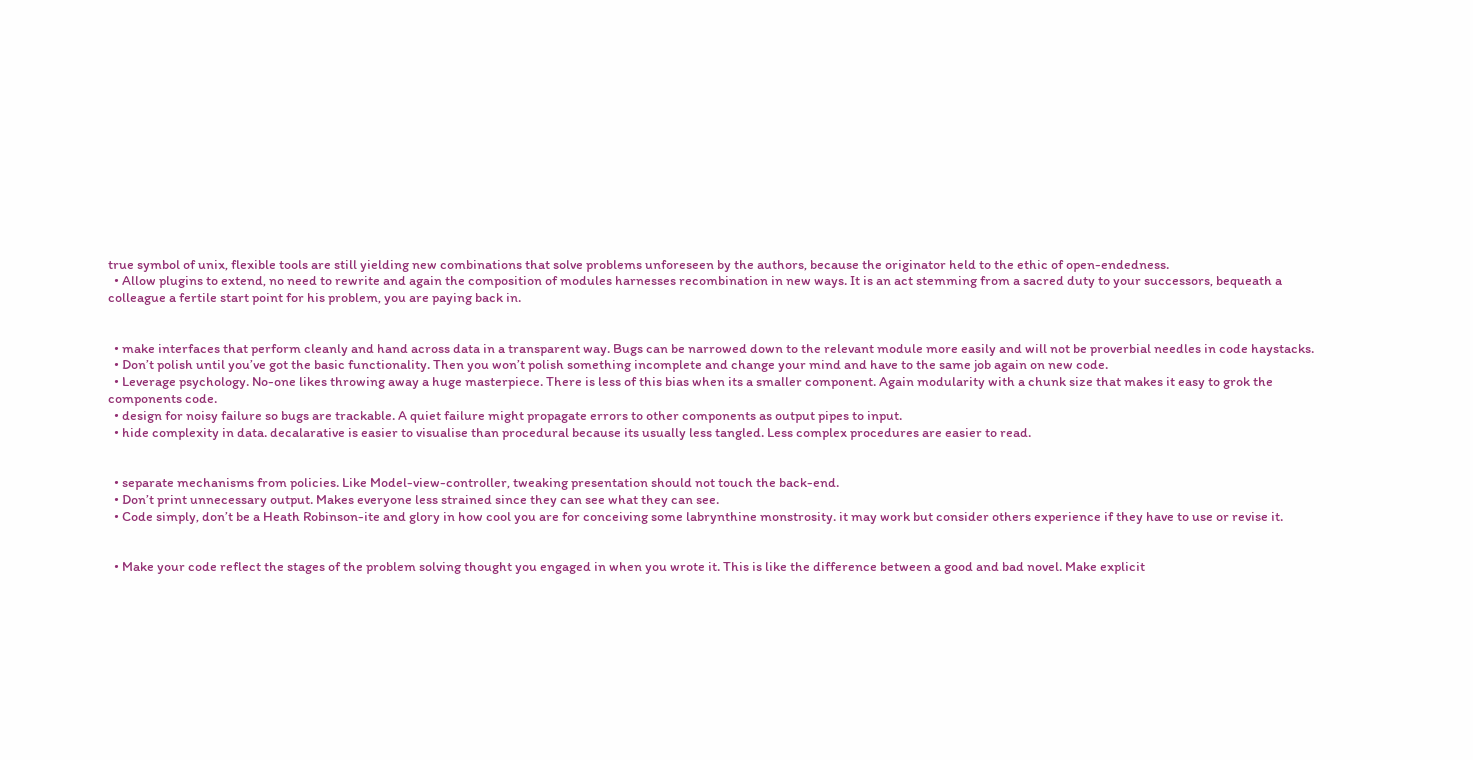true symbol of unix, flexible tools are still yielding new combinations that solve problems unforeseen by the authors, because the originator held to the ethic of open-endedness.
  • Allow plugins to extend, no need to rewrite and again the composition of modules harnesses recombination in new ways. It is an act stemming from a sacred duty to your successors, bequeath a colleague a fertile start point for his problem, you are paying back in.


  • make interfaces that perform cleanly and hand across data in a transparent way. Bugs can be narrowed down to the relevant module more easily and will not be proverbial needles in code haystacks.
  • Don’t polish until you’ve got the basic functionality. Then you won’t polish something incomplete and change your mind and have to the same job again on new code.
  • Leverage psychology. No-one likes throwing away a huge masterpiece. There is less of this bias when its a smaller component. Again modularity with a chunk size that makes it easy to grok the components code.
  • design for noisy failure so bugs are trackable. A quiet failure might propagate errors to other components as output pipes to input.
  • hide complexity in data. decalarative is easier to visualise than procedural because its usually less tangled. Less complex procedures are easier to read.


  • separate mechanisms from policies. Like Model-view-controller, tweaking presentation should not touch the back-end.
  • Don’t print unnecessary output. Makes everyone less strained since they can see what they can see.
  • Code simply, don’t be a Heath Robinson-ite and glory in how cool you are for conceiving some labrynthine monstrosity. it may work but consider others experience if they have to use or revise it.


  • Make your code reflect the stages of the problem solving thought you engaged in when you wrote it. This is like the difference between a good and bad novel. Make explicit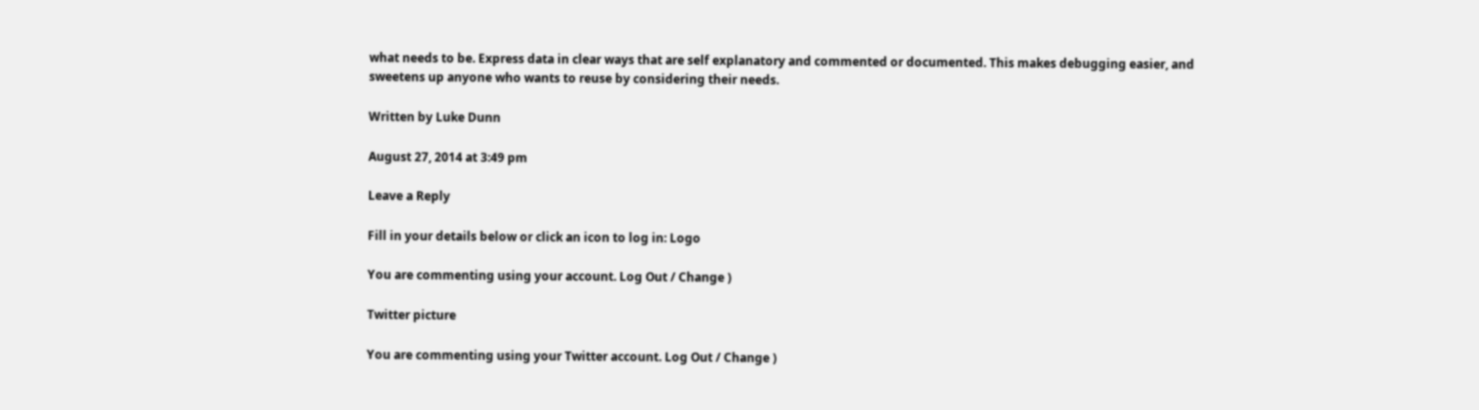what needs to be. Express data in clear ways that are self explanatory and commented or documented. This makes debugging easier, and sweetens up anyone who wants to reuse by considering their needs.

Written by Luke Dunn

August 27, 2014 at 3:49 pm

Leave a Reply

Fill in your details below or click an icon to log in: Logo

You are commenting using your account. Log Out / Change )

Twitter picture

You are commenting using your Twitter account. Log Out / Change )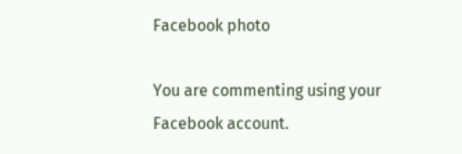Facebook photo

You are commenting using your Facebook account.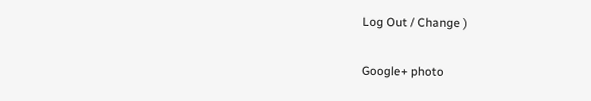Log Out / Change )

Google+ photo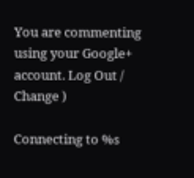You are commenting using your Google+ account. Log Out / Change )

Connecting to %s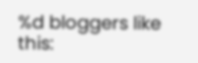%d bloggers like this: